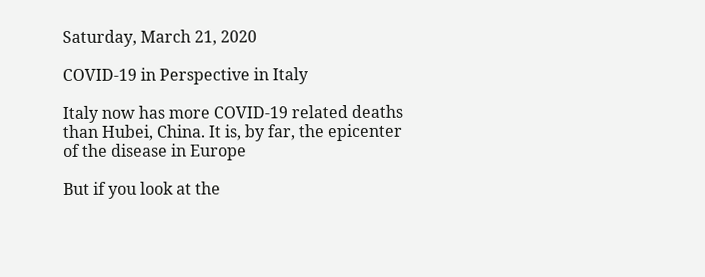Saturday, March 21, 2020

COVID-19 in Perspective in Italy

Italy now has more COVID-19 related deaths than Hubei, China. It is, by far, the epicenter of the disease in Europe

But if you look at the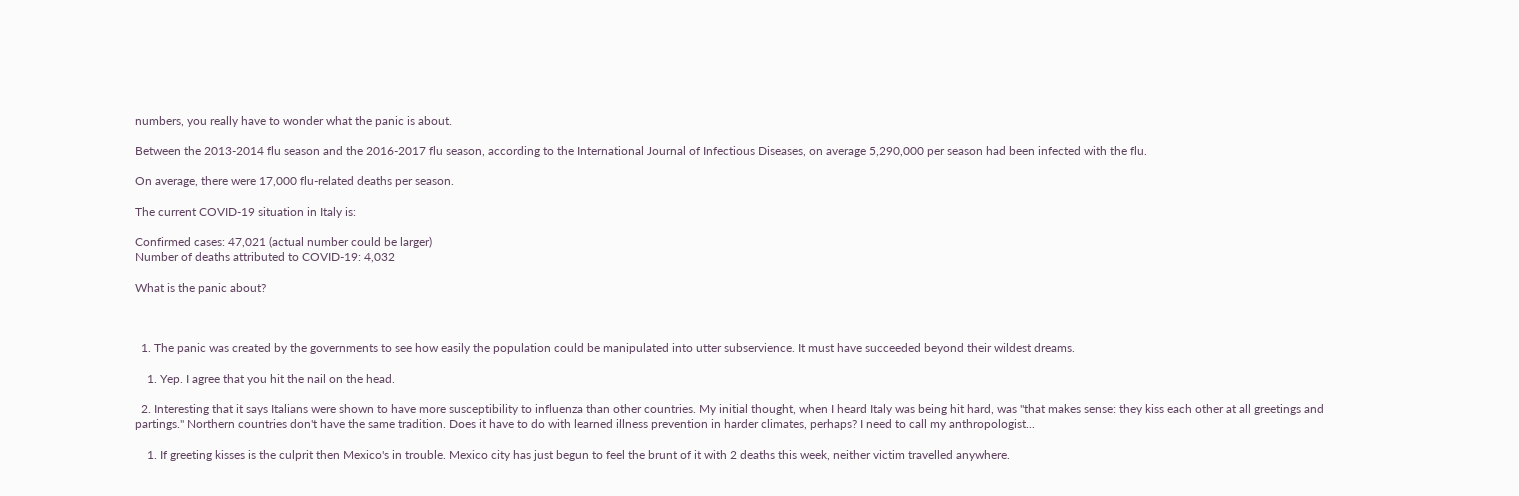numbers, you really have to wonder what the panic is about.

Between the 2013-2014 flu season and the 2016-2017 flu season, according to the International Journal of Infectious Diseases, on average 5,290,000 per season had been infected with the flu.

On average, there were 17,000 flu-related deaths per season.

The current COVID-19 situation in Italy is:

Confirmed cases: 47,021 (actual number could be larger)
Number of deaths attributed to COVID-19: 4,032

What is the panic about?



  1. The panic was created by the governments to see how easily the population could be manipulated into utter subservience. It must have succeeded beyond their wildest dreams.

    1. Yep. I agree that you hit the nail on the head.

  2. Interesting that it says Italians were shown to have more susceptibility to influenza than other countries. My initial thought, when I heard Italy was being hit hard, was "that makes sense: they kiss each other at all greetings and partings." Northern countries don't have the same tradition. Does it have to do with learned illness prevention in harder climates, perhaps? I need to call my anthropologist...

    1. If greeting kisses is the culprit then Mexico's in trouble. Mexico city has just begun to feel the brunt of it with 2 deaths this week, neither victim travelled anywhere.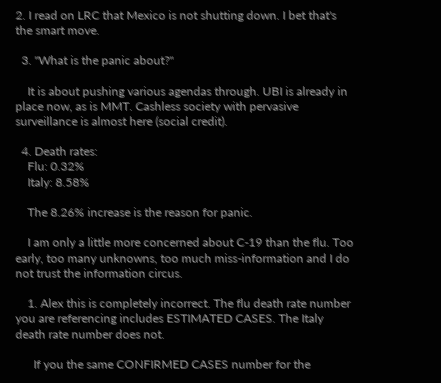2. I read on LRC that Mexico is not shutting down. I bet that's the smart move.

  3. "What is the panic about?"

    It is about pushing various agendas through. UBI is already in place now, as is MMT. Cashless society with pervasive surveillance is almost here (social credit).

  4. Death rates:
    Flu: 0.32%
    Italy: 8.58%

    The 8.26% increase is the reason for panic.

    I am only a little more concerned about C-19 than the flu. Too early, too many unknowns, too much miss-information and I do not trust the information circus.

    1. Alex this is completely incorrect. The flu death rate number you are referencing includes ESTIMATED CASES. The Italy death rate number does not.

      If you the same CONFIRMED CASES number for the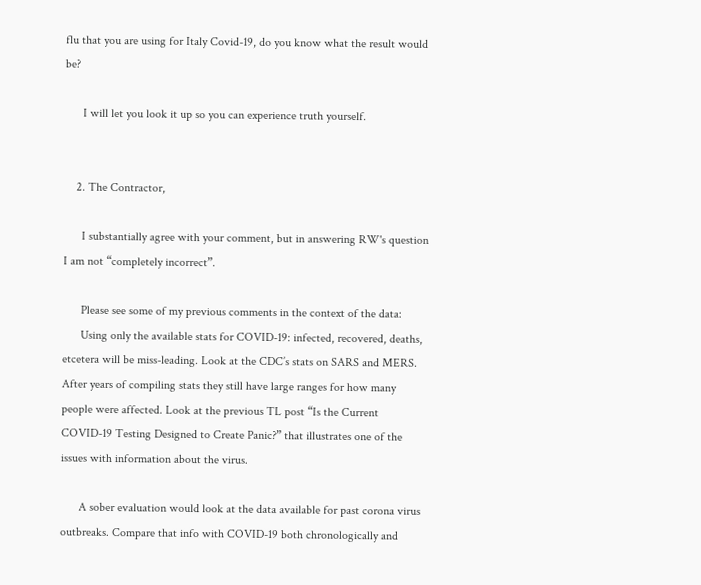flu that you are using for Italy Covid-19, do you know what the result would be?

      I will let you look it up so you can experience truth yourself.


    2. The Contractor,

      I substantially agree with your comment, but in answering RW's question I am not “completely incorrect”.

      Please see some of my previous comments in the context of the data:
      Using only the available stats for COVID-19: infected, recovered, deaths, etcetera will be miss-leading. Look at the CDC’s stats on SARS and MERS. After years of compiling stats they still have large ranges for how many people were affected. Look at the previous TL post “Is the Current COVID-19 Testing Designed to Create Panic?” that illustrates one of the issues with information about the virus.

      A sober evaluation would look at the data available for past corona virus outbreaks. Compare that info with COVID-19 both chronologically and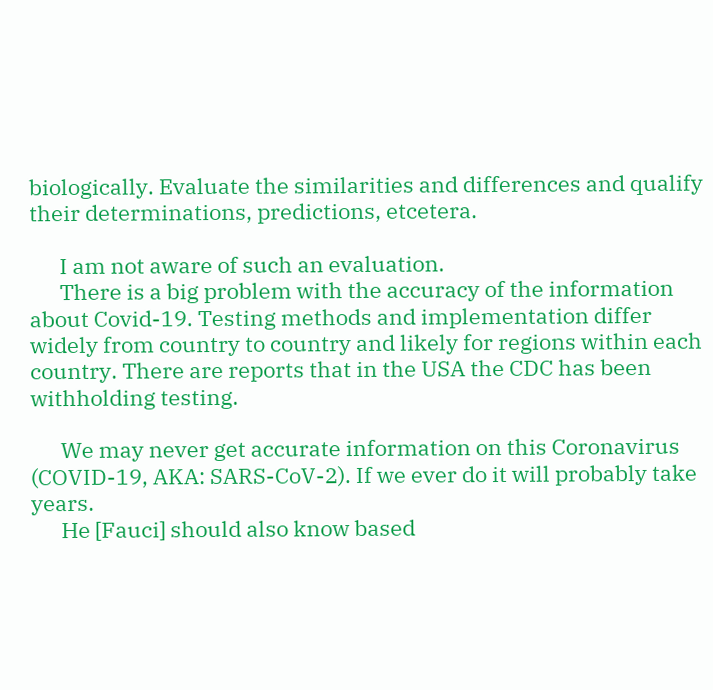biologically. Evaluate the similarities and differences and qualify their determinations, predictions, etcetera.

      I am not aware of such an evaluation.
      There is a big problem with the accuracy of the information about Covid-19. Testing methods and implementation differ widely from country to country and likely for regions within each country. There are reports that in the USA the CDC has been withholding testing.

      We may never get accurate information on this Coronavirus (COVID-19, AKA: SARS-CoV-2). If we ever do it will probably take years.
      He [Fauci] should also know based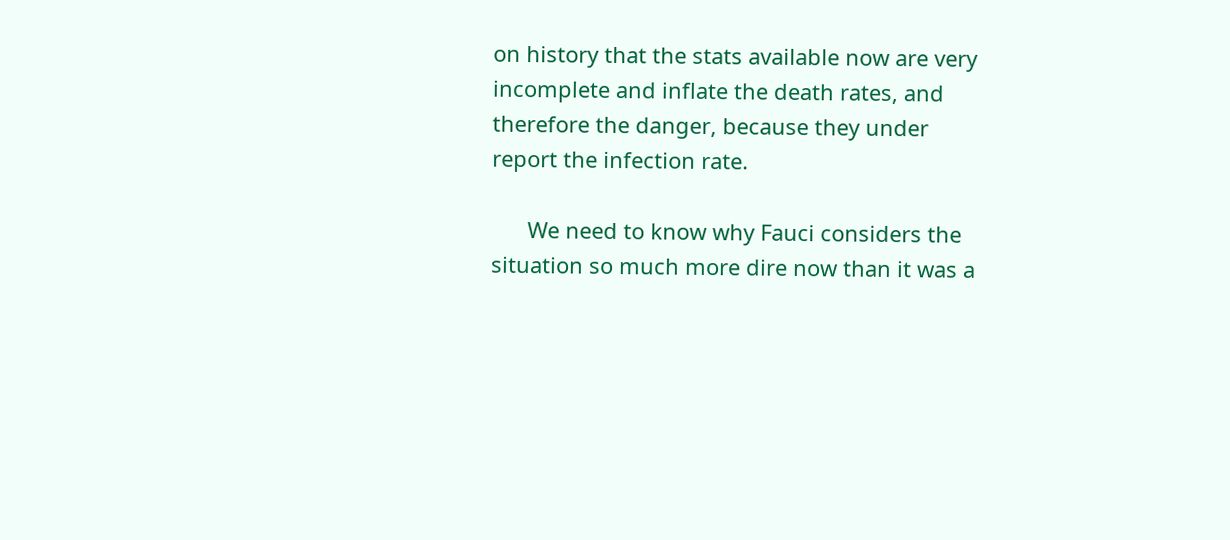on history that the stats available now are very incomplete and inflate the death rates, and therefore the danger, because they under report the infection rate.

      We need to know why Fauci considers the situation so much more dire now than it was a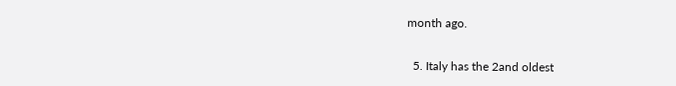month ago.

  5. Italy has the 2and oldest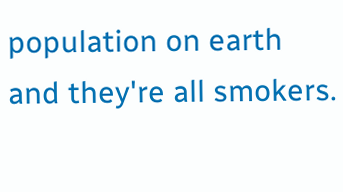population on earth and they're all smokers.